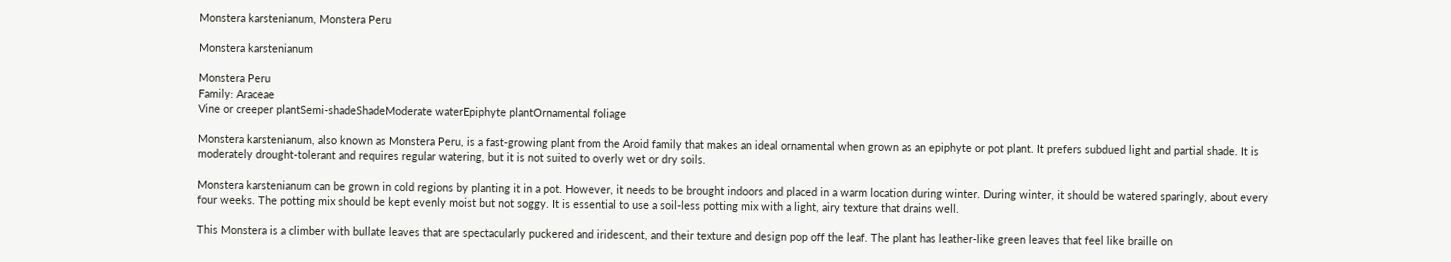Monstera karstenianum, Monstera Peru

Monstera karstenianum

Monstera Peru
Family: Araceae
Vine or creeper plantSemi-shadeShadeModerate waterEpiphyte plantOrnamental foliage

Monstera karstenianum, also known as Monstera Peru, is a fast-growing plant from the Aroid family that makes an ideal ornamental when grown as an epiphyte or pot plant. It prefers subdued light and partial shade. It is moderately drought-tolerant and requires regular watering, but it is not suited to overly wet or dry soils.

Monstera karstenianum can be grown in cold regions by planting it in a pot. However, it needs to be brought indoors and placed in a warm location during winter. During winter, it should be watered sparingly, about every four weeks. The potting mix should be kept evenly moist but not soggy. It is essential to use a soil-less potting mix with a light, airy texture that drains well.

This Monstera is a climber with bullate leaves that are spectacularly puckered and iridescent, and their texture and design pop off the leaf. The plant has leather-like green leaves that feel like braille on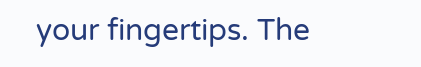your fingertips. The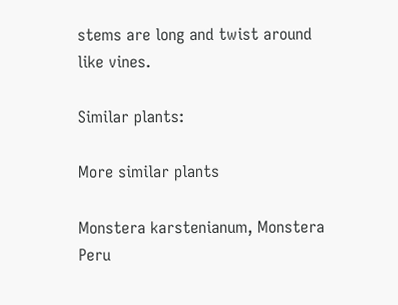stems are long and twist around like vines.

Similar plants:

More similar plants

Monstera karstenianum, Monstera Peru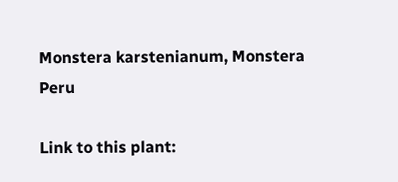Monstera karstenianum, Monstera Peru

Link to this plant: